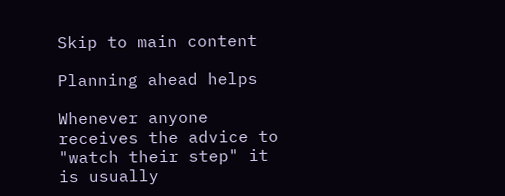Skip to main content

Planning ahead helps

Whenever anyone receives the advice to "watch their step" it is usually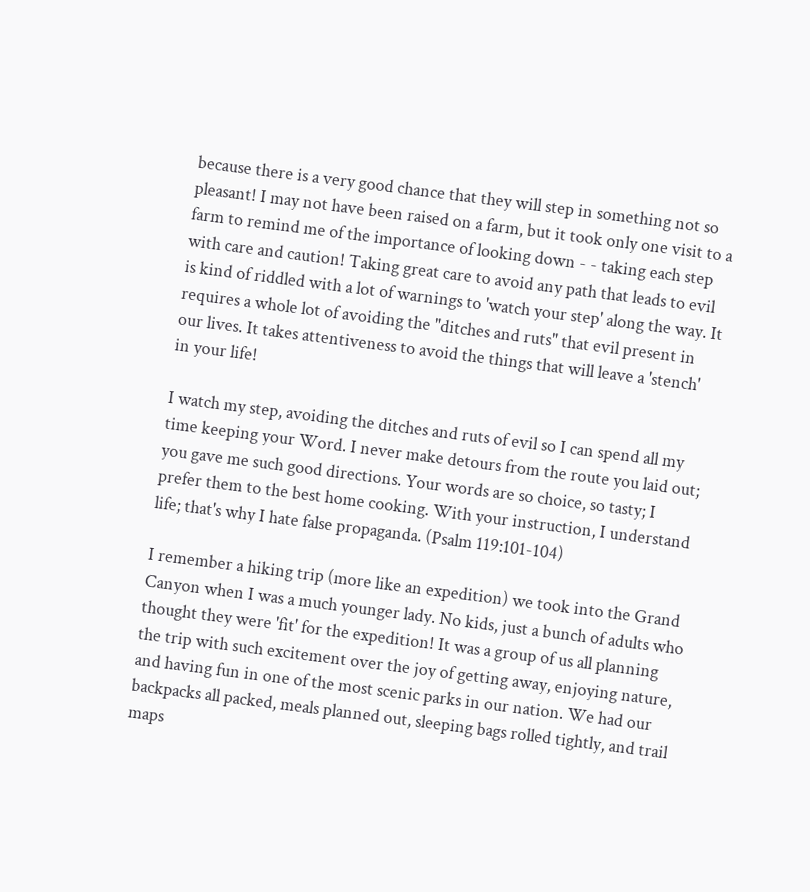because there is a very good chance that they will step in something not so pleasant! I may not have been raised on a farm, but it took only one visit to a farm to remind me of the importance of looking down - - taking each step with care and caution! Taking great care to avoid any path that leads to evil is kind of riddled with a lot of warnings to 'watch your step' along the way. It requires a whole lot of avoiding the "ditches and ruts" that evil present in our lives. It takes attentiveness to avoid the things that will leave a 'stench' in your life!

I watch my step, avoiding the ditches and ruts of evil so I can spend all my time keeping your Word. I never make detours from the route you laid out; you gave me such good directions. Your words are so choice, so tasty; I prefer them to the best home cooking. With your instruction, I understand life; that's why I hate false propaganda. (Psalm 119:101-104)

I remember a hiking trip (more like an expedition) we took into the Grand Canyon when I was a much younger lady. No kids, just a bunch of adults who thought they were 'fit' for the expedition! It was a group of us all planning the trip with such excitement over the joy of getting away, enjoying nature, and having fun in one of the most scenic parks in our nation. We had our backpacks all packed, meals planned out, sleeping bags rolled tightly, and trail maps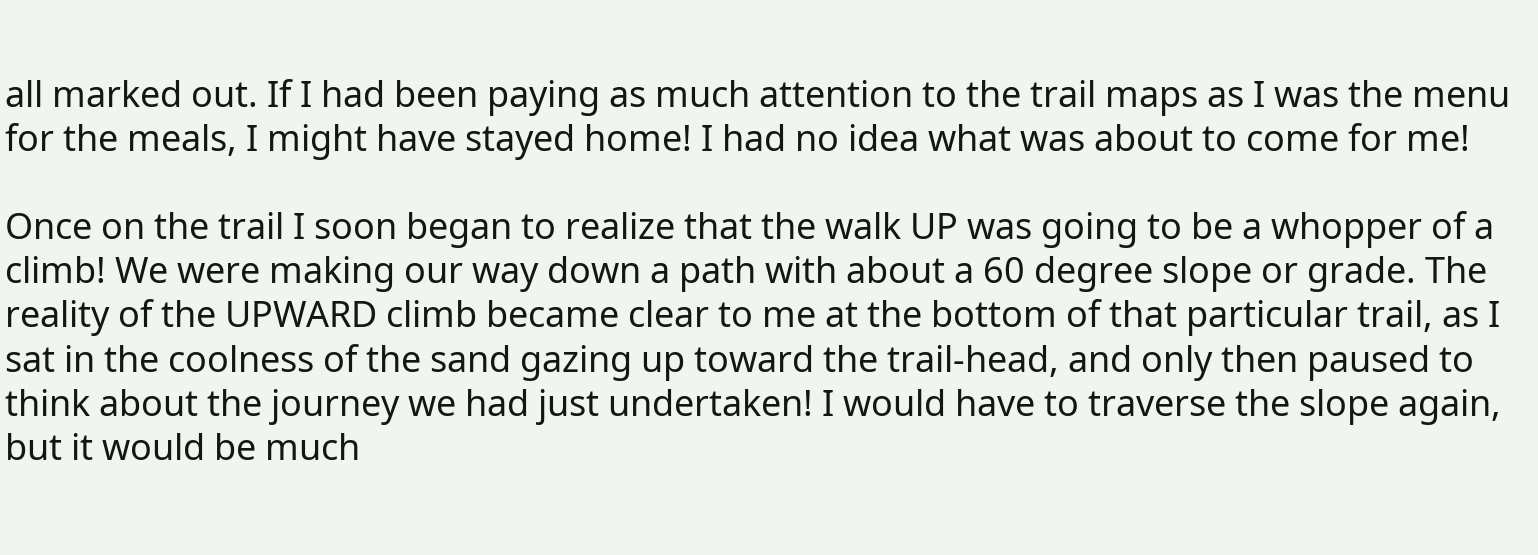all marked out. If I had been paying as much attention to the trail maps as I was the menu for the meals, I might have stayed home! I had no idea what was about to come for me!

Once on the trail I soon began to realize that the walk UP was going to be a whopper of a climb! We were making our way down a path with about a 60 degree slope or grade. The reality of the UPWARD climb became clear to me at the bottom of that particular trail, as I sat in the coolness of the sand gazing up toward the trail-head, and only then paused to think about the journey we had just undertaken! I would have to traverse the slope again, but it would be much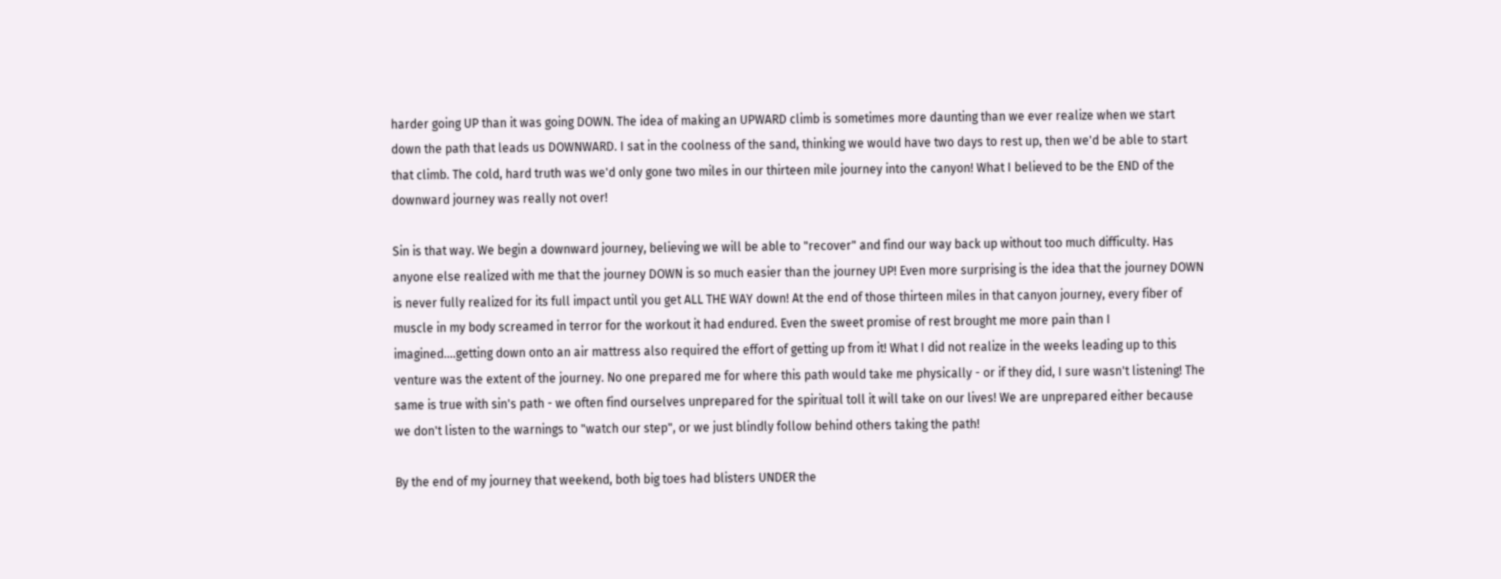harder going UP than it was going DOWN. The idea of making an UPWARD climb is sometimes more daunting than we ever realize when we start down the path that leads us DOWNWARD. I sat in the coolness of the sand, thinking we would have two days to rest up, then we'd be able to start that climb. The cold, hard truth was we'd only gone two miles in our thirteen mile journey into the canyon! What I believed to be the END of the downward journey was really not over!

Sin is that way. We begin a downward journey, believing we will be able to "recover" and find our way back up without too much difficulty. Has anyone else realized with me that the journey DOWN is so much easier than the journey UP! Even more surprising is the idea that the journey DOWN is never fully realized for its full impact until you get ALL THE WAY down! At the end of those thirteen miles in that canyon journey, every fiber of muscle in my body screamed in terror for the workout it had endured. Even the sweet promise of rest brought me more pain than I imagined....getting down onto an air mattress also required the effort of getting up from it! What I did not realize in the weeks leading up to this venture was the extent of the journey. No one prepared me for where this path would take me physically - or if they did, I sure wasn't listening! The same is true with sin's path - we often find ourselves unprepared for the spiritual toll it will take on our lives! We are unprepared either because we don't listen to the warnings to "watch our step", or we just blindly follow behind others taking the path!

By the end of my journey that weekend, both big toes had blisters UNDER the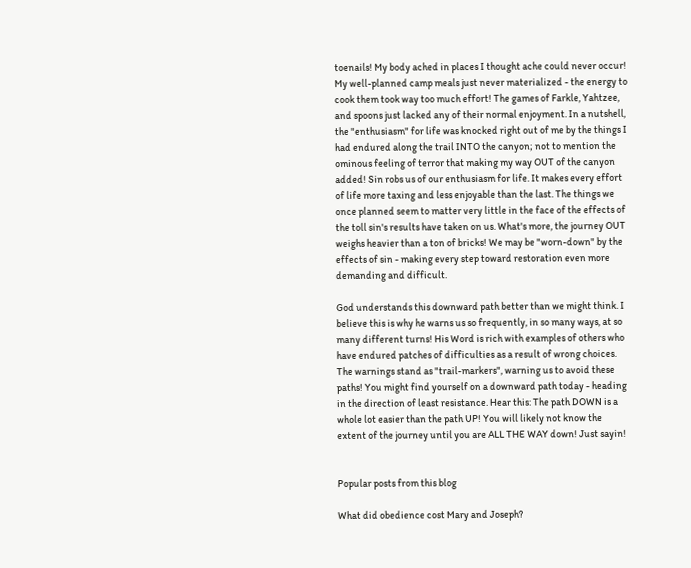toenails! My body ached in places I thought ache could never occur! My well-planned camp meals just never materialized - the energy to cook them took way too much effort! The games of Farkle, Yahtzee, and spoons just lacked any of their normal enjoyment. In a nutshell, the "enthusiasm" for life was knocked right out of me by the things I had endured along the trail INTO the canyon; not to mention the ominous feeling of terror that making my way OUT of the canyon added! Sin robs us of our enthusiasm for life. It makes every effort of life more taxing and less enjoyable than the last. The things we once planned seem to matter very little in the face of the effects of the toll sin's results have taken on us. What's more, the journey OUT weighs heavier than a ton of bricks! We may be "worn-down" by the effects of sin - making every step toward restoration even more demanding and difficult.

God understands this downward path better than we might think. I believe this is why he warns us so frequently, in so many ways, at so many different turns! His Word is rich with examples of others who have endured patches of difficulties as a result of wrong choices. The warnings stand as "trail-markers", warning us to avoid these paths! You might find yourself on a downward path today - heading in the direction of least resistance. Hear this: The path DOWN is a whole lot easier than the path UP! You will likely not know the extent of the journey until you are ALL THE WAY down! Just sayin!


Popular posts from this blog

What did obedience cost Mary and Joseph?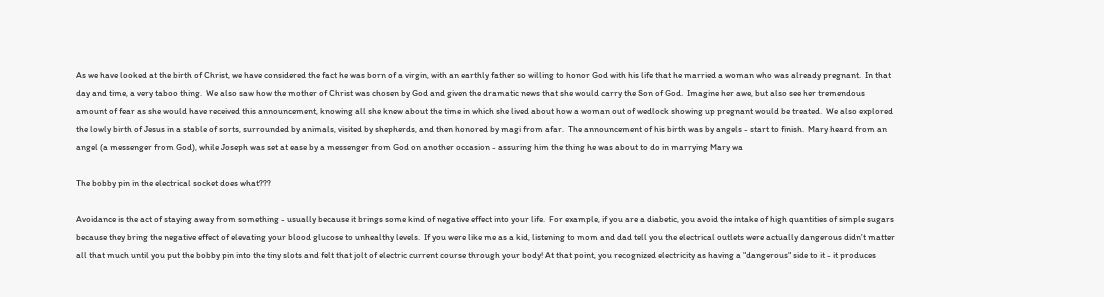As we have looked at the birth of Christ, we have considered the fact he was born of a virgin, with an earthly father so willing to honor God with his life that he married a woman who was already pregnant.  In that day and time, a very taboo thing.  We also saw how the mother of Christ was chosen by God and given the dramatic news that she would carry the Son of God.  Imagine her awe, but also see her tremendous amount of fear as she would have received this announcement, knowing all she knew about the time in which she lived about how a woman out of wedlock showing up pregnant would be treated.  We also explored the lowly birth of Jesus in a stable of sorts, surrounded by animals, visited by shepherds, and then honored by magi from afar.  The announcement of his birth was by angels - start to finish.  Mary heard from an angel (a messenger from God), while Joseph was set at ease by a messenger from God on another occasion - assuring him the thing he was about to do in marrying Mary wa

The bobby pin in the electrical socket does what???

Avoidance is the act of staying away from something - usually because it brings some kind of negative effect into your life.  For example, if you are a diabetic, you avoid the intake of high quantities of simple sugars because they bring the negative effect of elevating your blood glucose to unhealthy levels.  If you were like me as a kid, listening to mom and dad tell you the electrical outlets were actually dangerous didn't matter all that much until you put the bobby pin into the tiny slots and felt that jolt of electric current course through your body! At that point, you recognized electricity as having a "dangerous" side to it - it produces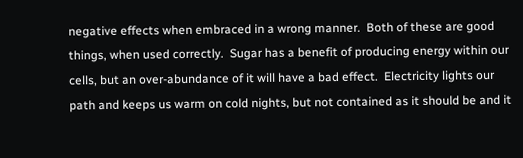negative effects when embraced in a wrong manner.  Both of these are good things, when used correctly.  Sugar has a benefit of producing energy within our cells, but an over-abundance of it will have a bad effect.  Electricity lights our path and keeps us warm on cold nights, but not contained as it should be and it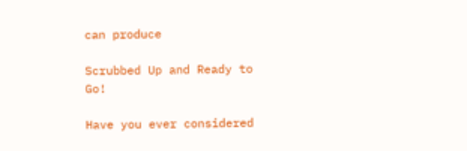can produce

Scrubbed Up and Ready to Go!

Have you ever considered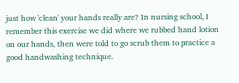just how 'clean' your hands really are? In nursing school, I remember this exercise we did where we rubbed hand lotion on our hands, then were told to go scrub them to practice a good handwashing technique.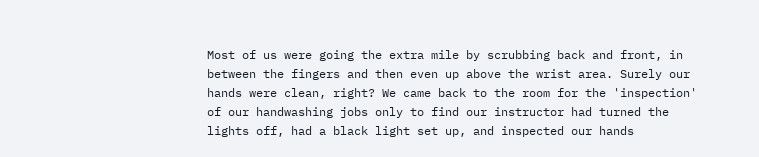Most of us were going the extra mile by scrubbing back and front, in between the fingers and then even up above the wrist area. Surely our hands were clean, right? We came back to the room for the 'inspection' of our handwashing jobs only to find our instructor had turned the lights off, had a black light set up, and inspected our hands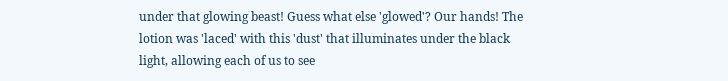under that glowing beast! Guess what else 'glowed'? Our hands! The lotion was 'laced' with this 'dust' that illuminates under the black light, allowing each of us to see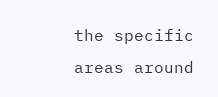the specific areas around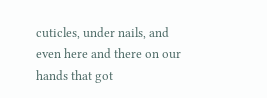cuticles, under nails, and even here and there on our hands that got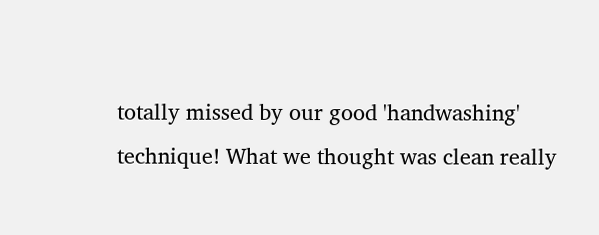totally missed by our good 'handwashing' technique! What we thought was clean really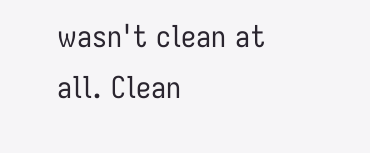wasn't clean at all. Clean